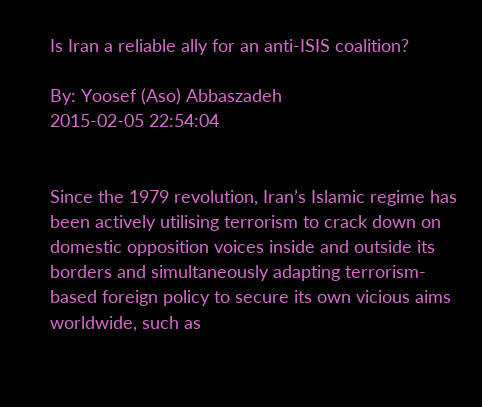Is Iran a reliable ally for an anti-ISIS coalition?

By: Yoosef (Aso) Abbaszadeh
2015-02-05 22:54:04


Since the 1979 revolution, Iran’s Islamic regime has been actively utilising terrorism to crack down on domestic opposition voices inside and outside its borders and simultaneously adapting terrorism- based foreign policy to secure its own vicious aims worldwide, such as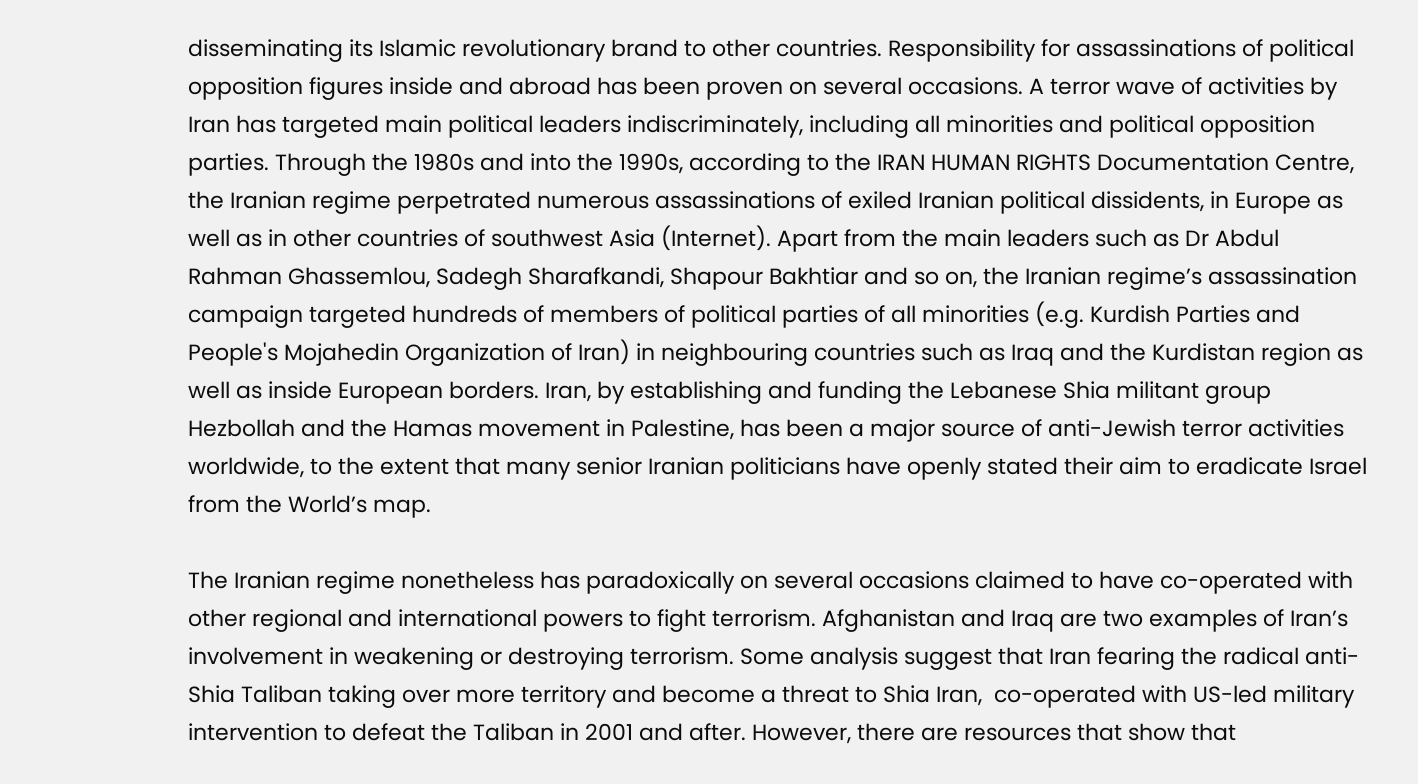disseminating its Islamic revolutionary brand to other countries. Responsibility for assassinations of political opposition figures inside and abroad has been proven on several occasions. A terror wave of activities by Iran has targeted main political leaders indiscriminately, including all minorities and political opposition parties. Through the 1980s and into the 1990s, according to the IRAN HUMAN RIGHTS Documentation Centre, the Iranian regime perpetrated numerous assassinations of exiled Iranian political dissidents, in Europe as well as in other countries of southwest Asia (Internet). Apart from the main leaders such as Dr Abdul Rahman Ghassemlou, Sadegh Sharafkandi, Shapour Bakhtiar and so on, the Iranian regime’s assassination campaign targeted hundreds of members of political parties of all minorities (e.g. Kurdish Parties and People's Mojahedin Organization of Iran) in neighbouring countries such as Iraq and the Kurdistan region as well as inside European borders. Iran, by establishing and funding the Lebanese Shia militant group Hezbollah and the Hamas movement in Palestine, has been a major source of anti-Jewish terror activities worldwide, to the extent that many senior Iranian politicians have openly stated their aim to eradicate Israel from the World’s map.

The Iranian regime nonetheless has paradoxically on several occasions claimed to have co-operated with other regional and international powers to fight terrorism. Afghanistan and Iraq are two examples of Iran’s involvement in weakening or destroying terrorism. Some analysis suggest that Iran fearing the radical anti-Shia Taliban taking over more territory and become a threat to Shia Iran,  co-operated with US-led military intervention to defeat the Taliban in 2001 and after. However, there are resources that show that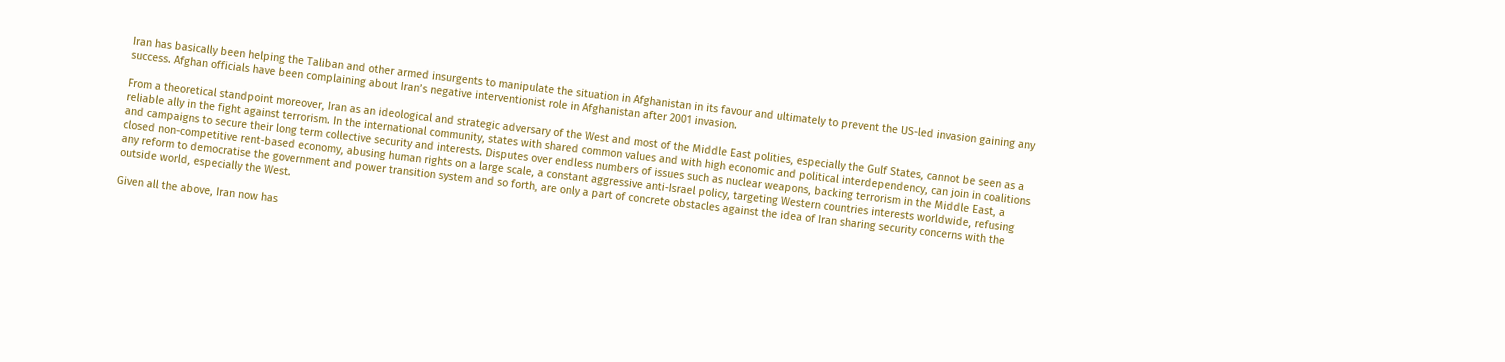Iran has basically been helping the Taliban and other armed insurgents to manipulate the situation in Afghanistan in its favour and ultimately to prevent the US-led invasion gaining any success. Afghan officials have been complaining about Iran’s negative interventionist role in Afghanistan after 2001 invasion.

From a theoretical standpoint moreover, Iran as an ideological and strategic adversary of the West and most of the Middle East polities, especially the Gulf States, cannot be seen as a reliable ally in the fight against terrorism. In the international community, states with shared common values and with high economic and political interdependency, can join in coalitions and campaigns to secure their long term collective security and interests. Disputes over endless numbers of issues such as nuclear weapons, backing terrorism in the Middle East, a closed non-competitive rent-based economy, abusing human rights on a large scale, a constant aggressive anti-Israel policy, targeting Western countries interests worldwide, refusing any reform to democratise the government and power transition system and so forth, are only a part of concrete obstacles against the idea of Iran sharing security concerns with the outside world, especially the West.

Given all the above, Iran now has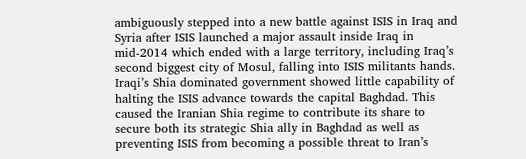ambiguously stepped into a new battle against ISIS in Iraq and Syria after ISIS launched a major assault inside Iraq in mid-2014 which ended with a large territory, including Iraq’s second biggest city of Mosul, falling into ISIS militants hands. Iraqi’s Shia dominated government showed little capability of halting the ISIS advance towards the capital Baghdad. This caused the Iranian Shia regime to contribute its share to secure both its strategic Shia ally in Baghdad as well as preventing ISIS from becoming a possible threat to Iran’s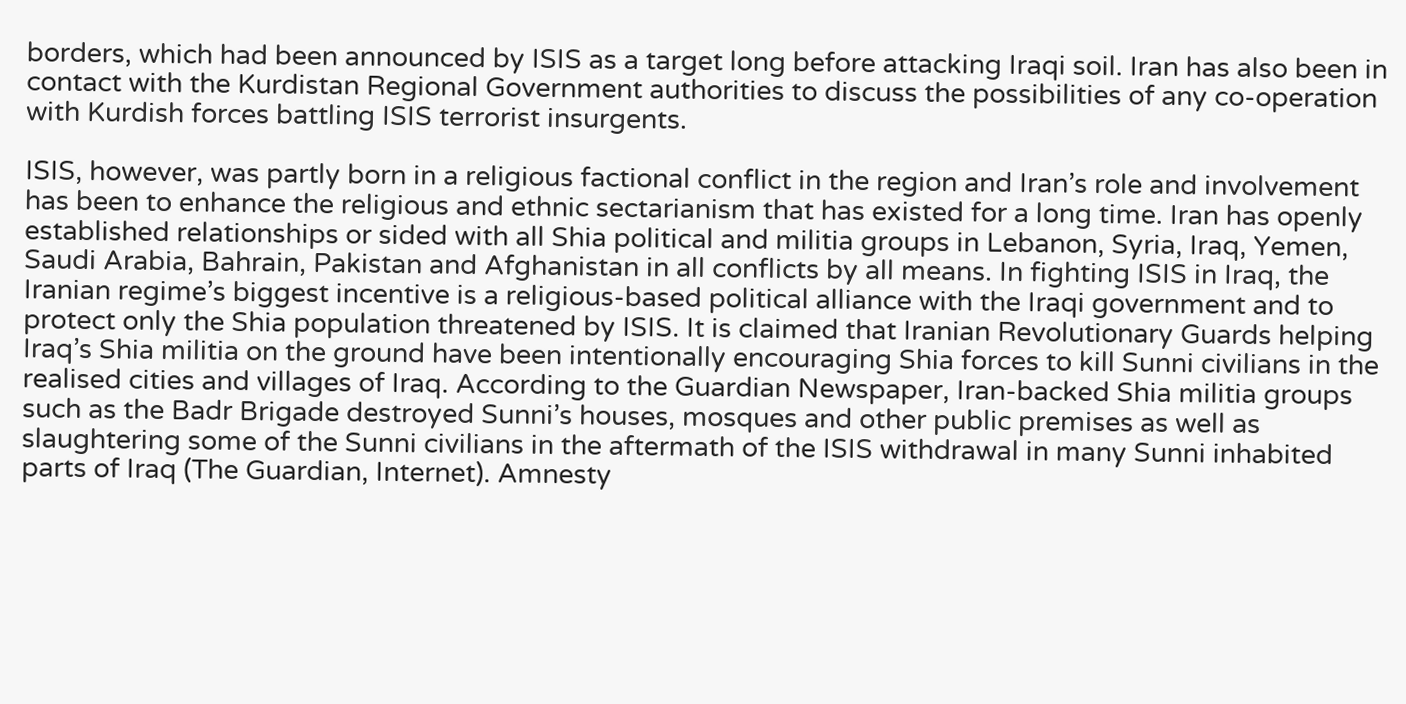borders, which had been announced by ISIS as a target long before attacking Iraqi soil. Iran has also been in contact with the Kurdistan Regional Government authorities to discuss the possibilities of any co-operation with Kurdish forces battling ISIS terrorist insurgents.

ISIS, however, was partly born in a religious factional conflict in the region and Iran’s role and involvement has been to enhance the religious and ethnic sectarianism that has existed for a long time. Iran has openly established relationships or sided with all Shia political and militia groups in Lebanon, Syria, Iraq, Yemen, Saudi Arabia, Bahrain, Pakistan and Afghanistan in all conflicts by all means. In fighting ISIS in Iraq, the Iranian regime’s biggest incentive is a religious-based political alliance with the Iraqi government and to protect only the Shia population threatened by ISIS. It is claimed that Iranian Revolutionary Guards helping Iraq’s Shia militia on the ground have been intentionally encouraging Shia forces to kill Sunni civilians in the realised cities and villages of Iraq. According to the Guardian Newspaper, Iran-backed Shia militia groups such as the Badr Brigade destroyed Sunni’s houses, mosques and other public premises as well as slaughtering some of the Sunni civilians in the aftermath of the ISIS withdrawal in many Sunni inhabited parts of Iraq (The Guardian, Internet). Amnesty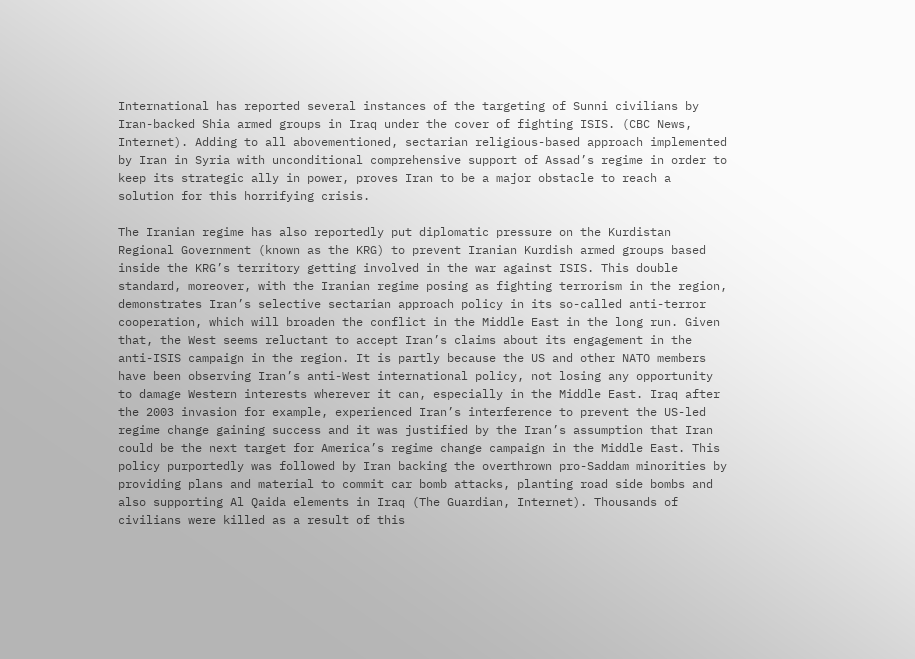International has reported several instances of the targeting of Sunni civilians by Iran-backed Shia armed groups in Iraq under the cover of fighting ISIS. (CBC News, Internet). Adding to all abovementioned, sectarian religious-based approach implemented by Iran in Syria with unconditional comprehensive support of Assad’s regime in order to keep its strategic ally in power, proves Iran to be a major obstacle to reach a solution for this horrifying crisis.

The Iranian regime has also reportedly put diplomatic pressure on the Kurdistan Regional Government (known as the KRG) to prevent Iranian Kurdish armed groups based inside the KRG’s territory getting involved in the war against ISIS. This double standard, moreover, with the Iranian regime posing as fighting terrorism in the region, demonstrates Iran’s selective sectarian approach policy in its so-called anti-terror cooperation, which will broaden the conflict in the Middle East in the long run. Given that, the West seems reluctant to accept Iran’s claims about its engagement in the anti-ISIS campaign in the region. It is partly because the US and other NATO members have been observing Iran’s anti-West international policy, not losing any opportunity to damage Western interests wherever it can, especially in the Middle East. Iraq after the 2003 invasion for example, experienced Iran’s interference to prevent the US-led regime change gaining success and it was justified by the Iran’s assumption that Iran could be the next target for America’s regime change campaign in the Middle East. This policy purportedly was followed by Iran backing the overthrown pro-Saddam minorities by providing plans and material to commit car bomb attacks, planting road side bombs and also supporting Al Qaida elements in Iraq (The Guardian, Internet). Thousands of civilians were killed as a result of this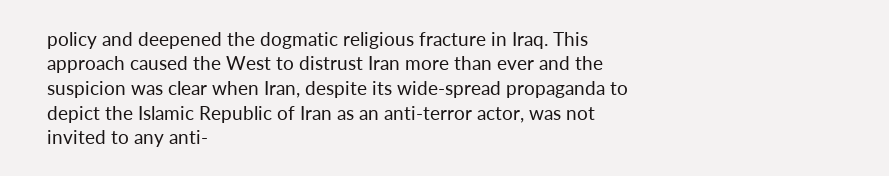policy and deepened the dogmatic religious fracture in Iraq. This approach caused the West to distrust Iran more than ever and the suspicion was clear when Iran, despite its wide-spread propaganda to depict the Islamic Republic of Iran as an anti-terror actor, was not invited to any anti-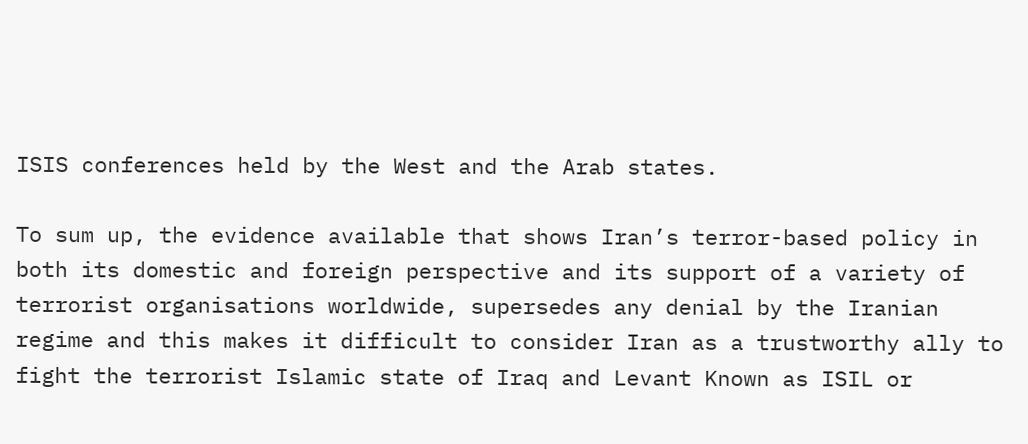ISIS conferences held by the West and the Arab states.

To sum up, the evidence available that shows Iran’s terror-based policy in both its domestic and foreign perspective and its support of a variety of terrorist organisations worldwide, supersedes any denial by the Iranian regime and this makes it difficult to consider Iran as a trustworthy ally to fight the terrorist Islamic state of Iraq and Levant Known as ISIL or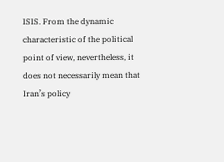ISIS. From the dynamic characteristic of the political point of view, nevertheless, it does not necessarily mean that Iran’s policy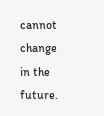cannot change in the future.